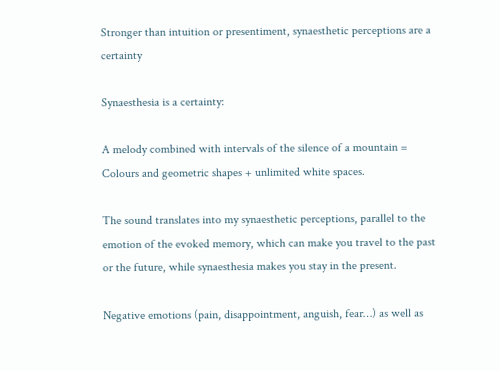Stronger than intuition or presentiment, synaesthetic perceptions are a certainty

Synaesthesia is a certainty:

A melody combined with intervals of the silence of a mountain = Colours and geometric shapes + unlimited white spaces.

The sound translates into my synaesthetic perceptions, parallel to the emotion of the evoked memory, which can make you travel to the past or the future, while synaesthesia makes you stay in the present.

Negative emotions (pain, disappointment, anguish, fear…) as well as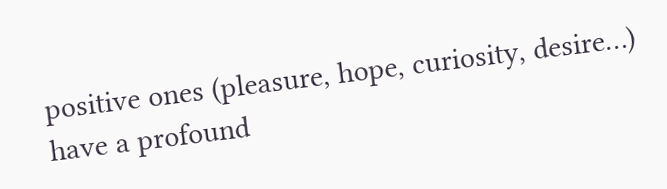positive ones (pleasure, hope, curiosity, desire…) have a profound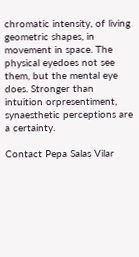chromatic intensity, of living geometric shapes, in movement in space. The physical eyedoes not see them, but the mental eye does. Stronger than intuition orpresentiment, synaesthetic perceptions are a certainty.

Contact Pepa Salas Vilar